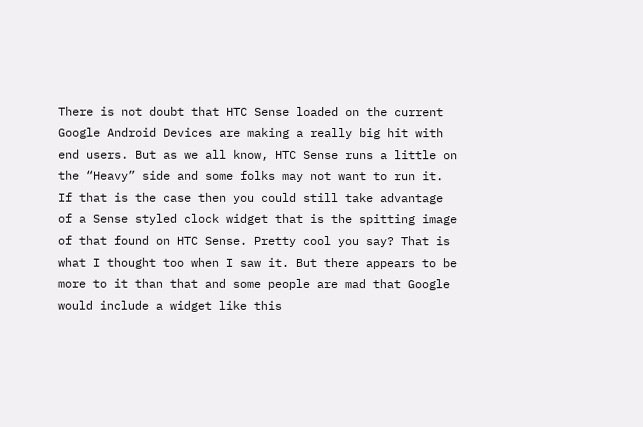There is not doubt that HTC Sense loaded on the current Google Android Devices are making a really big hit with end users. But as we all know, HTC Sense runs a little on the “Heavy” side and some folks may not want to run it. If that is the case then you could still take advantage of a Sense styled clock widget that is the spitting image of that found on HTC Sense. Pretty cool you say? That is what I thought too when I saw it. But there appears to be more to it than that and some people are mad that Google would include a widget like this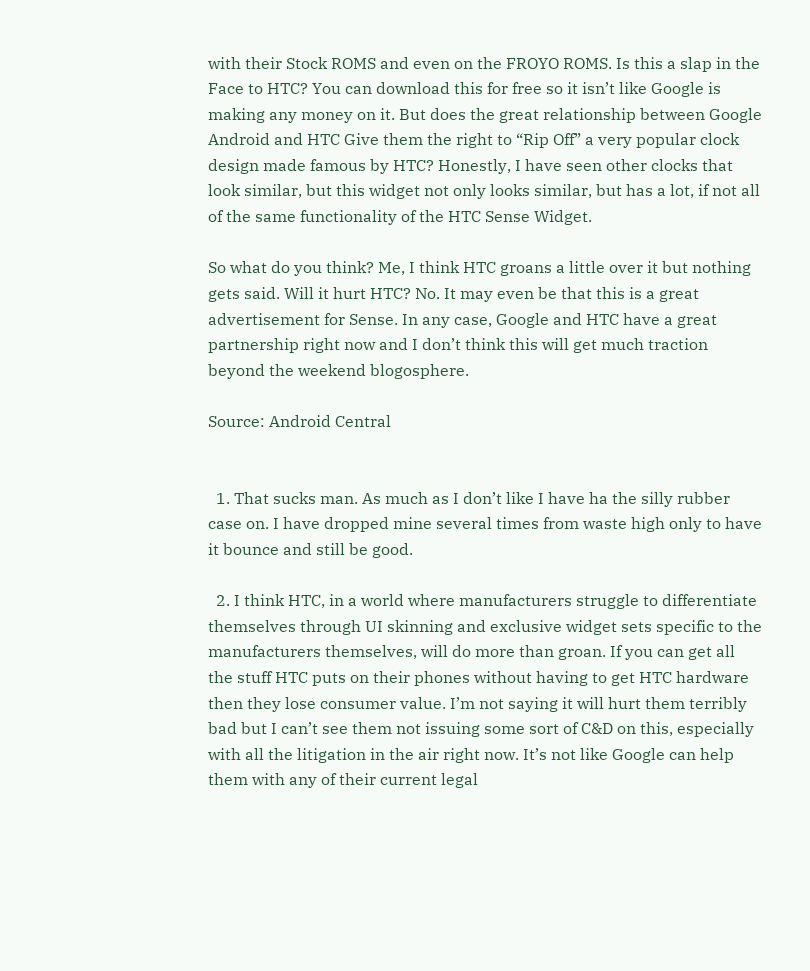with their Stock ROMS and even on the FROYO ROMS. Is this a slap in the Face to HTC? You can download this for free so it isn’t like Google is making any money on it. But does the great relationship between Google Android and HTC Give them the right to “Rip Off” a very popular clock design made famous by HTC? Honestly, I have seen other clocks that look similar, but this widget not only looks similar, but has a lot, if not all of the same functionality of the HTC Sense Widget.

So what do you think? Me, I think HTC groans a little over it but nothing gets said. Will it hurt HTC? No. It may even be that this is a great advertisement for Sense. In any case, Google and HTC have a great partnership right now and I don’t think this will get much traction beyond the weekend blogosphere.

Source: Android Central


  1. That sucks man. As much as I don’t like I have ha the silly rubber case on. I have dropped mine several times from waste high only to have it bounce and still be good.

  2. I think HTC, in a world where manufacturers struggle to differentiate themselves through UI skinning and exclusive widget sets specific to the manufacturers themselves, will do more than groan. If you can get all the stuff HTC puts on their phones without having to get HTC hardware then they lose consumer value. I’m not saying it will hurt them terribly bad but I can’t see them not issuing some sort of C&D on this, especially with all the litigation in the air right now. It’s not like Google can help them with any of their current legal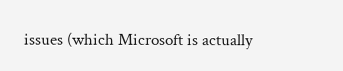issues (which Microsoft is actually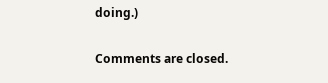doing.)

Comments are closed.